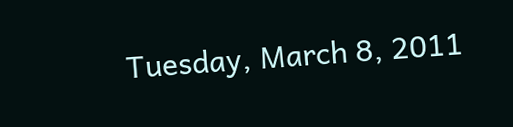Tuesday, March 8, 2011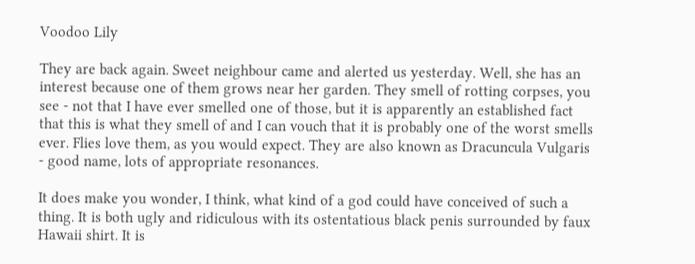Voodoo Lily

They are back again. Sweet neighbour came and alerted us yesterday. Well, she has an interest because one of them grows near her garden. They smell of rotting corpses, you see - not that I have ever smelled one of those, but it is apparently an established fact that this is what they smell of and I can vouch that it is probably one of the worst smells ever. Flies love them, as you would expect. They are also known as Dracuncula Vulgaris - good name, lots of appropriate resonances.

It does make you wonder, I think, what kind of a god could have conceived of such a thing. It is both ugly and ridiculous with its ostentatious black penis surrounded by faux Hawaii shirt. It is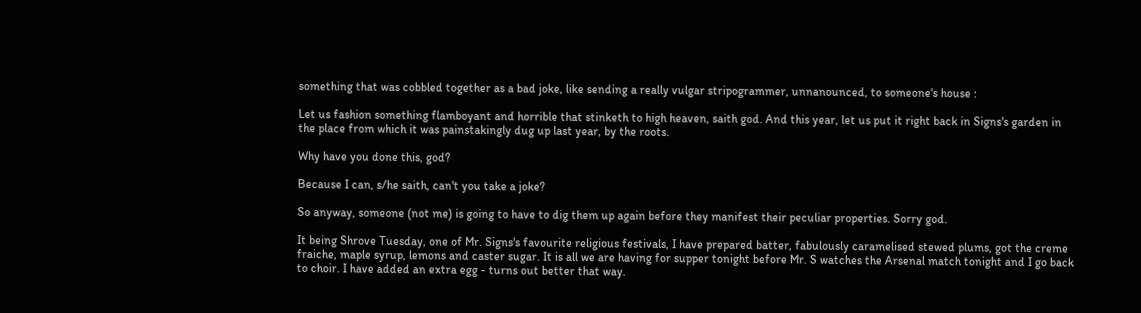something that was cobbled together as a bad joke, like sending a really vulgar stripogrammer, unnanounced, to someone's house :

Let us fashion something flamboyant and horrible that stinketh to high heaven, saith god. And this year, let us put it right back in Signs's garden in the place from which it was painstakingly dug up last year, by the roots.

Why have you done this, god?

Because I can, s/he saith, can't you take a joke?

So anyway, someone (not me) is going to have to dig them up again before they manifest their peculiar properties. Sorry god.

It being Shrove Tuesday, one of Mr. Signs's favourite religious festivals, I have prepared batter, fabulously caramelised stewed plums, got the creme fraiche, maple syrup, lemons and caster sugar. It is all we are having for supper tonight before Mr. S watches the Arsenal match tonight and I go back to choir. I have added an extra egg - turns out better that way.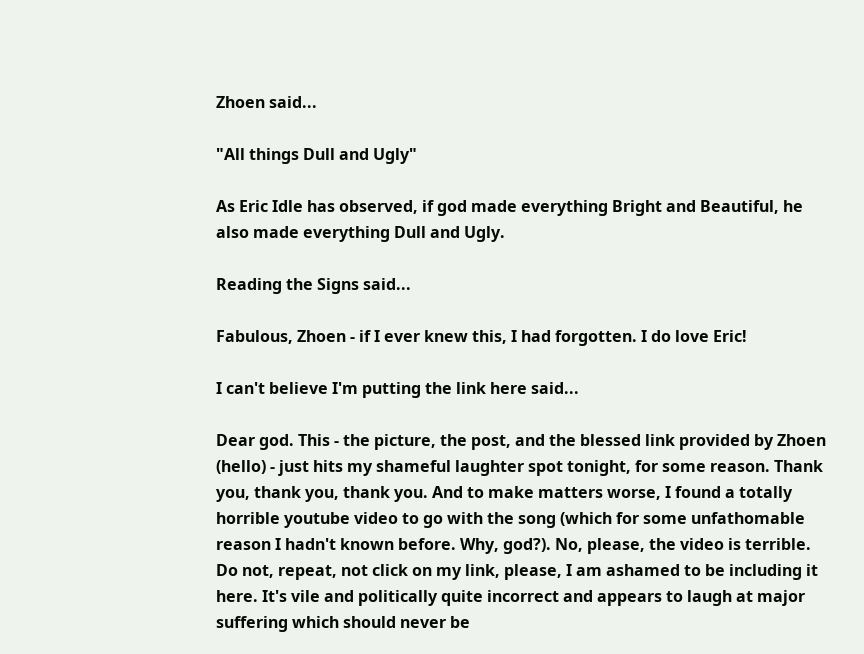Zhoen said...

"All things Dull and Ugly"

As Eric Idle has observed, if god made everything Bright and Beautiful, he also made everything Dull and Ugly.

Reading the Signs said...

Fabulous, Zhoen - if I ever knew this, I had forgotten. I do love Eric!

I can't believe I'm putting the link here said...

Dear god. This - the picture, the post, and the blessed link provided by Zhoen (hello) - just hits my shameful laughter spot tonight, for some reason. Thank you, thank you, thank you. And to make matters worse, I found a totally horrible youtube video to go with the song (which for some unfathomable reason I hadn't known before. Why, god?). No, please, the video is terrible. Do not, repeat, not click on my link, please, I am ashamed to be including it here. It's vile and politically quite incorrect and appears to laugh at major suffering which should never be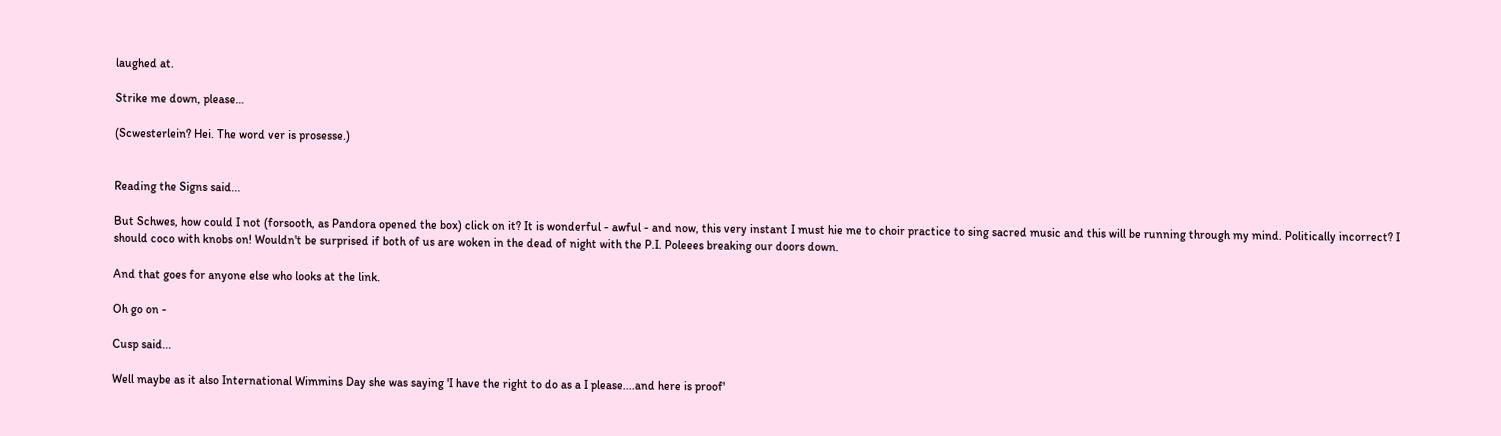laughed at.

Strike me down, please…

(Scwesterlein? Hei. The word ver is prosesse.)


Reading the Signs said...

But Schwes, how could I not (forsooth, as Pandora opened the box) click on it? It is wonderful - awful - and now, this very instant I must hie me to choir practice to sing sacred music and this will be running through my mind. Politically incorrect? I should coco with knobs on! Wouldn't be surprised if both of us are woken in the dead of night with the P.I. Poleees breaking our doors down.

And that goes for anyone else who looks at the link.

Oh go on -

Cusp said...

Well maybe as it also International Wimmins Day she was saying 'I have the right to do as a I please....and here is proof'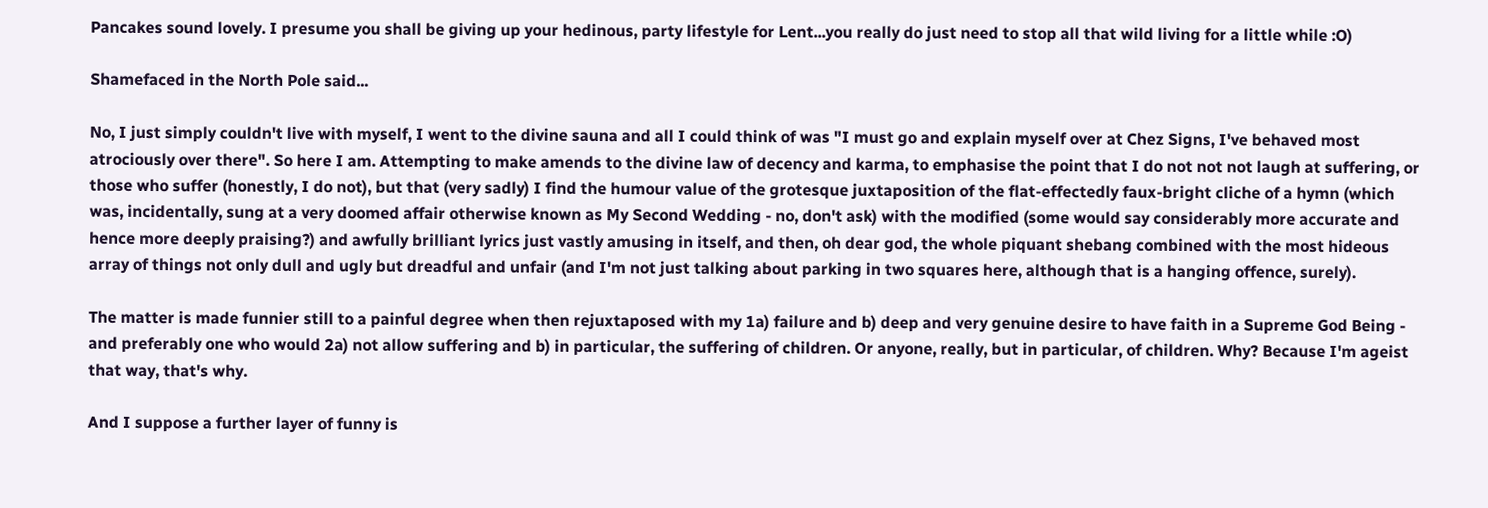Pancakes sound lovely. I presume you shall be giving up your hedinous, party lifestyle for Lent...you really do just need to stop all that wild living for a little while :O)

Shamefaced in the North Pole said...

No, I just simply couldn't live with myself, I went to the divine sauna and all I could think of was "I must go and explain myself over at Chez Signs, I've behaved most atrociously over there". So here I am. Attempting to make amends to the divine law of decency and karma, to emphasise the point that I do not not not laugh at suffering, or those who suffer (honestly, I do not), but that (very sadly) I find the humour value of the grotesque juxtaposition of the flat-effectedly faux-bright cliche of a hymn (which was, incidentally, sung at a very doomed affair otherwise known as My Second Wedding - no, don't ask) with the modified (some would say considerably more accurate and hence more deeply praising?) and awfully brilliant lyrics just vastly amusing in itself, and then, oh dear god, the whole piquant shebang combined with the most hideous array of things not only dull and ugly but dreadful and unfair (and I'm not just talking about parking in two squares here, although that is a hanging offence, surely).

The matter is made funnier still to a painful degree when then rejuxtaposed with my 1a) failure and b) deep and very genuine desire to have faith in a Supreme God Being - and preferably one who would 2a) not allow suffering and b) in particular, the suffering of children. Or anyone, really, but in particular, of children. Why? Because I'm ageist that way, that's why.

And I suppose a further layer of funny is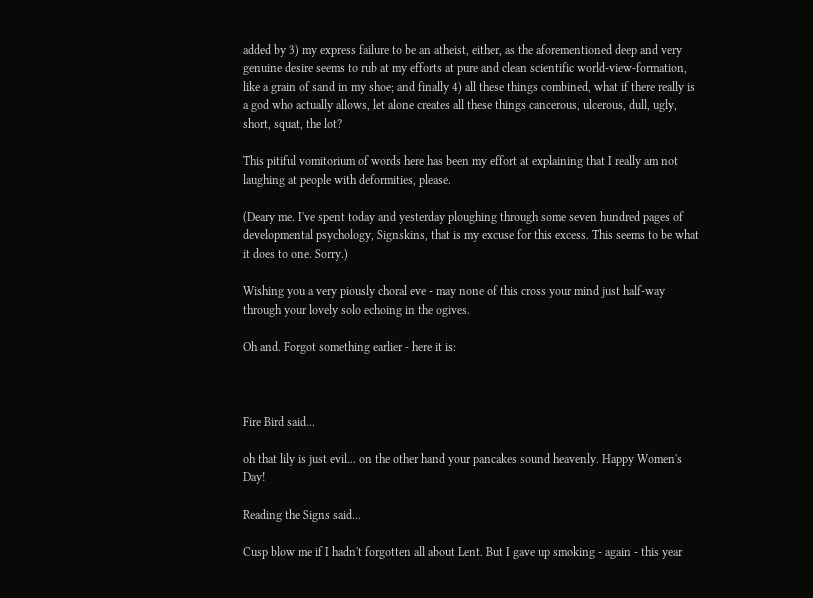added by 3) my express failure to be an atheist, either, as the aforementioned deep and very genuine desire seems to rub at my efforts at pure and clean scientific world-view-formation, like a grain of sand in my shoe; and finally 4) all these things combined, what if there really is a god who actually allows, let alone creates all these things cancerous, ulcerous, dull, ugly, short, squat, the lot?

This pitiful vomitorium of words here has been my effort at explaining that I really am not laughing at people with deformities, please.

(Deary me. I've spent today and yesterday ploughing through some seven hundred pages of developmental psychology, Signskins, that is my excuse for this excess. This seems to be what it does to one. Sorry.)

Wishing you a very piously choral eve - may none of this cross your mind just half-way through your lovely solo echoing in the ogives.

Oh and. Forgot something earlier - here it is:



Fire Bird said...

oh that lily is just evil... on the other hand your pancakes sound heavenly. Happy Women's Day!

Reading the Signs said...

Cusp blow me if I hadn't forgotten all about Lent. But I gave up smoking - again - this year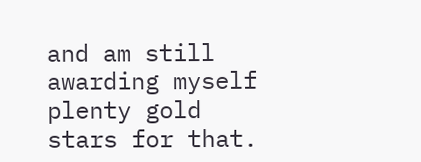and am still awarding myself plenty gold stars for that.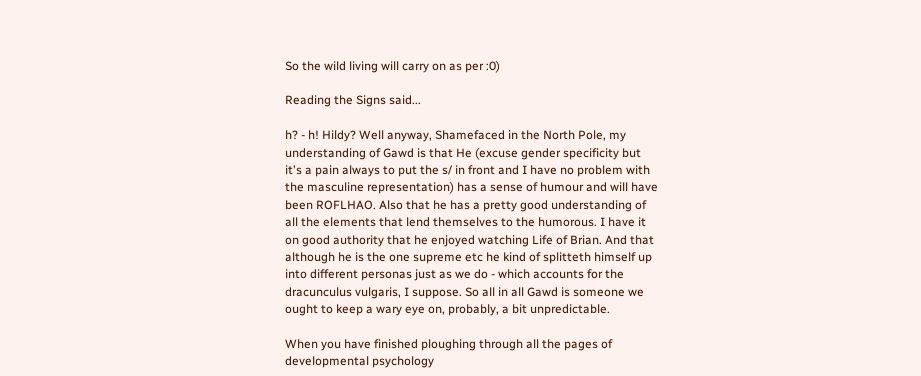So the wild living will carry on as per :0)

Reading the Signs said...

h? - h! Hildy? Well anyway, Shamefaced in the North Pole, my understanding of Gawd is that He (excuse gender specificity but it's a pain always to put the s/ in front and I have no problem with the masculine representation) has a sense of humour and will have been ROFLHAO. Also that he has a pretty good understanding of all the elements that lend themselves to the humorous. I have it on good authority that he enjoyed watching Life of Brian. And that although he is the one supreme etc he kind of splitteth himself up into different personas just as we do - which accounts for the dracunculus vulgaris, I suppose. So all in all Gawd is someone we ought to keep a wary eye on, probably, a bit unpredictable.

When you have finished ploughing through all the pages of developmental psychology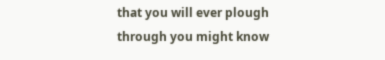that you will ever plough through you might know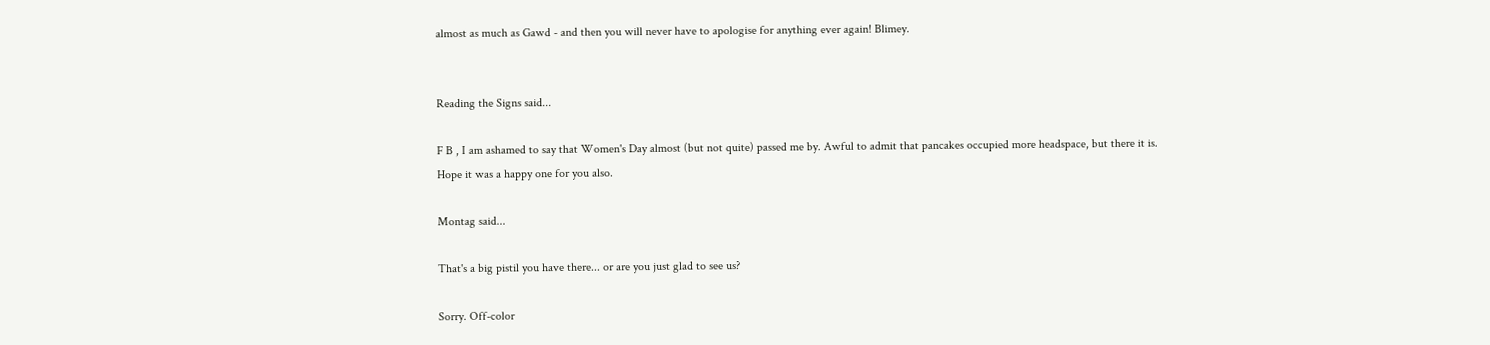almost as much as Gawd - and then you will never have to apologise for anything ever again! Blimey.


Reading the Signs said...

F B , I am ashamed to say that Women's Day almost (but not quite) passed me by. Awful to admit that pancakes occupied more headspace, but there it is. Hope it was a happy one for you also.

Montag said...

That's a big pistil you have there... or are you just glad to see us?

Sorry. Off-color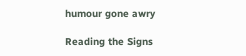humour gone awry

Reading the Signs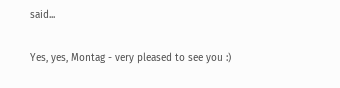said...

Yes, yes, Montag - very pleased to see you :)